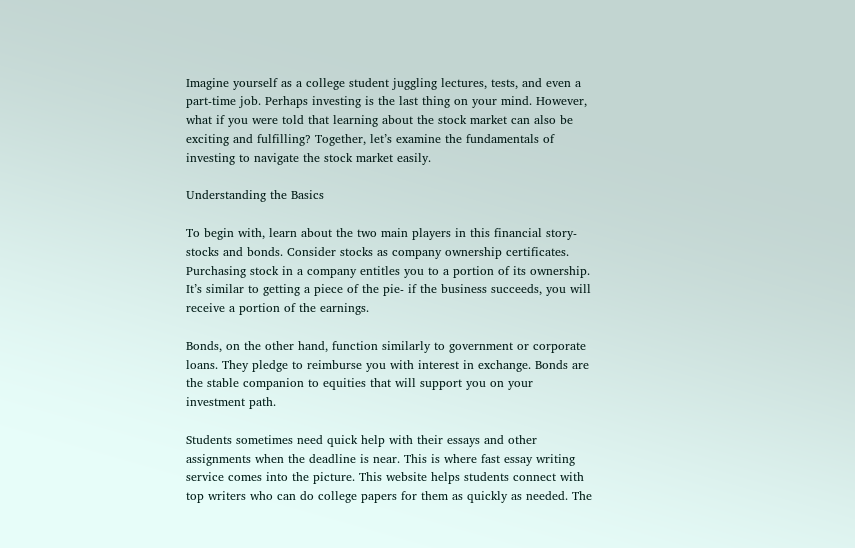Imagine yourself as a college student juggling lectures, tests, and even a part-time job. Perhaps investing is the last thing on your mind. However, what if you were told that learning about the stock market can also be exciting and fulfilling? Together, let’s examine the fundamentals of investing to navigate the stock market easily.

Understanding the Basics

To begin with, learn about the two main players in this financial story- stocks and bonds. Consider stocks as company ownership certificates. Purchasing stock in a company entitles you to a portion of its ownership. It’s similar to getting a piece of the pie- if the business succeeds, you will receive a portion of the earnings.

Bonds, on the other hand, function similarly to government or corporate loans. They pledge to reimburse you with interest in exchange. Bonds are the stable companion to equities that will support you on your investment path.

Students sometimes need quick help with their essays and other assignments when the deadline is near. This is where fast essay writing service comes into the picture. This website helps students connect with top writers who can do college papers for them as quickly as needed. The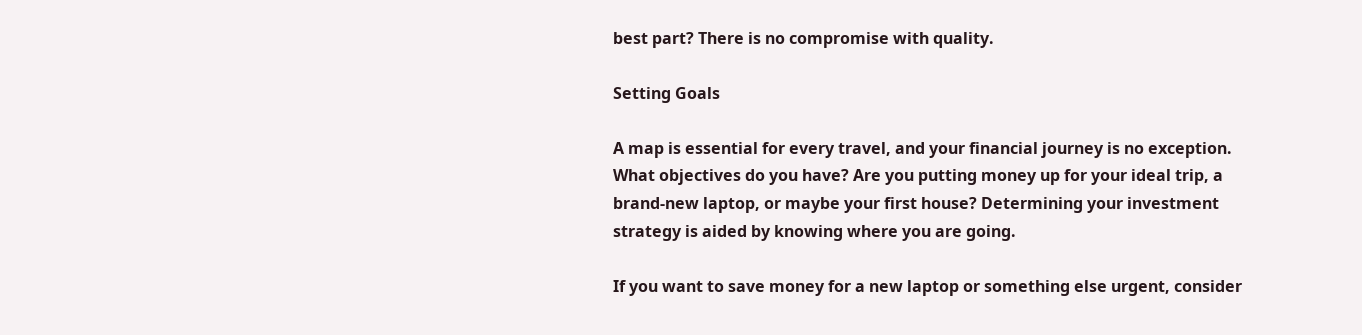best part? There is no compromise with quality.

Setting Goals

A map is essential for every travel, and your financial journey is no exception. What objectives do you have? Are you putting money up for your ideal trip, a brand-new laptop, or maybe your first house? Determining your investment strategy is aided by knowing where you are going.

If you want to save money for a new laptop or something else urgent, consider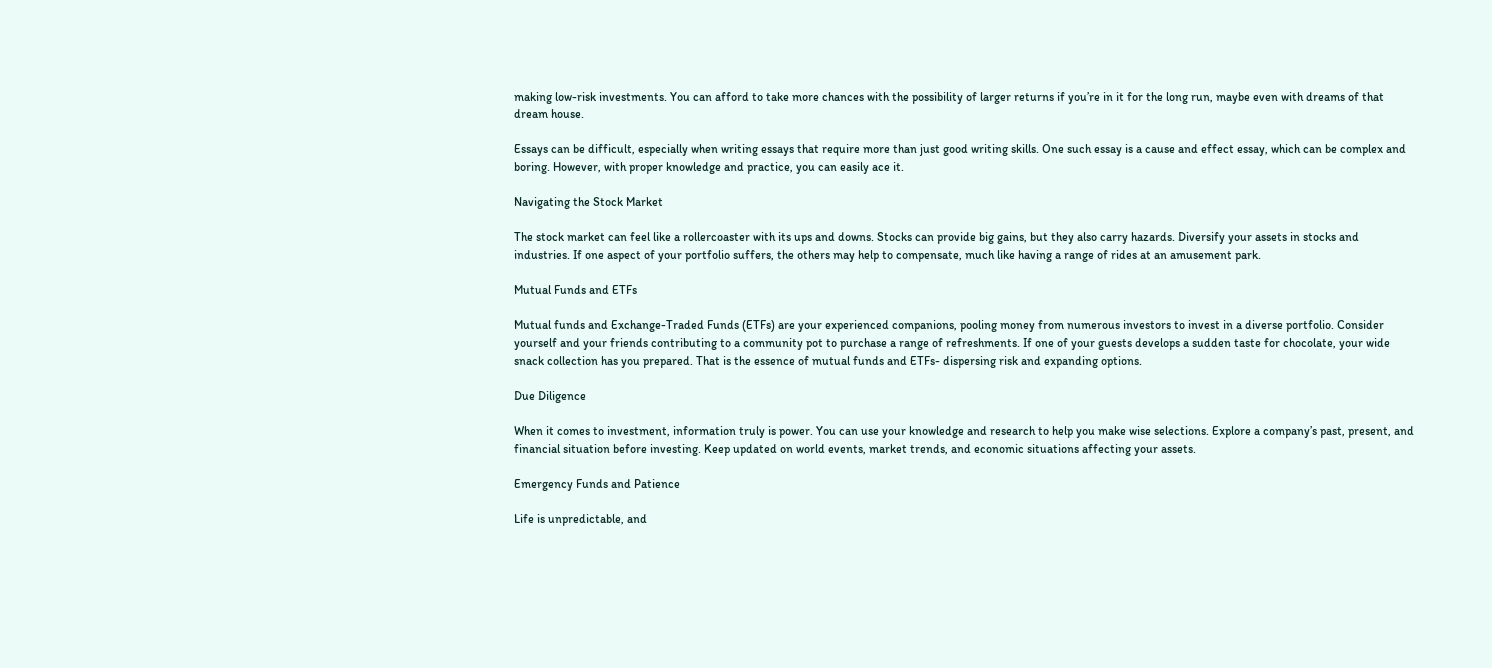making low-risk investments. You can afford to take more chances with the possibility of larger returns if you’re in it for the long run, maybe even with dreams of that dream house.

Essays can be difficult, especially when writing essays that require more than just good writing skills. One such essay is a cause and effect essay, which can be complex and boring. However, with proper knowledge and practice, you can easily ace it.

Navigating the Stock Market

The stock market can feel like a rollercoaster with its ups and downs. Stocks can provide big gains, but they also carry hazards. Diversify your assets in stocks and industries. If one aspect of your portfolio suffers, the others may help to compensate, much like having a range of rides at an amusement park.

Mutual Funds and ETFs

Mutual funds and Exchange-Traded Funds (ETFs) are your experienced companions, pooling money from numerous investors to invest in a diverse portfolio. Consider yourself and your friends contributing to a community pot to purchase a range of refreshments. If one of your guests develops a sudden taste for chocolate, your wide snack collection has you prepared. That is the essence of mutual funds and ETFs- dispersing risk and expanding options.

Due Diligence

When it comes to investment, information truly is power. You can use your knowledge and research to help you make wise selections. Explore a company’s past, present, and financial situation before investing. Keep updated on world events, market trends, and economic situations affecting your assets.

Emergency Funds and Patience

Life is unpredictable, and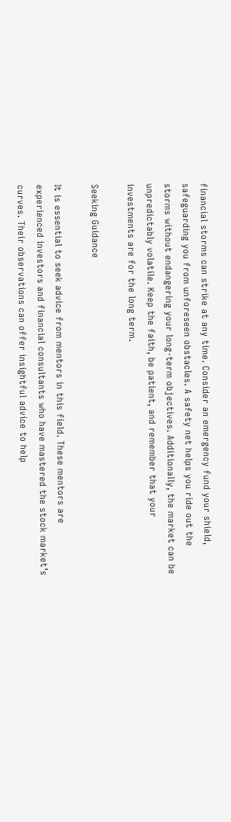financial storms can strike at any time. Consider an emergency fund your shield, safeguarding you from unforeseen obstacles. A safety net helps you ride out the storms without endangering your long-term objectives. Additionally, the market can be unpredictably volatile. Keep the faith, be patient, and remember that your investments are for the long term.

Seeking Guidance

It is essential to seek advice from mentors in this field. These mentors are experienced investors and financial consultants who have mastered the stock market’s curves. Their observations can offer insightful advice to help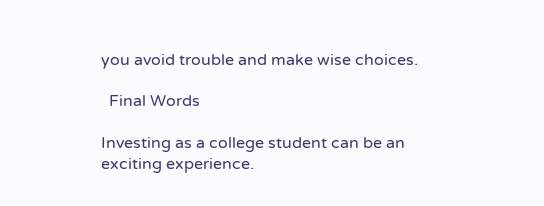you avoid trouble and make wise choices.

  Final Words

Investing as a college student can be an exciting experience.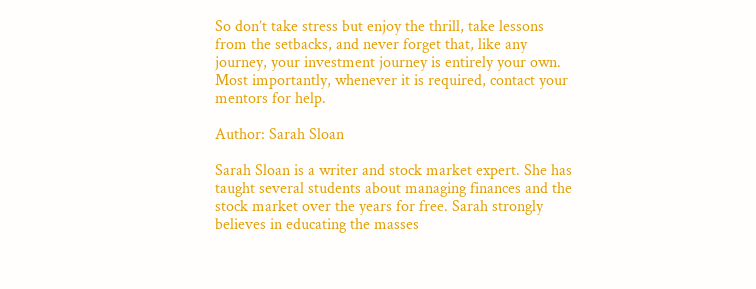So don’t take stress but enjoy the thrill, take lessons from the setbacks, and never forget that, like any journey, your investment journey is entirely your own. Most importantly, whenever it is required, contact your mentors for help.

Author: Sarah Sloan

Sarah Sloan is a writer and stock market expert. She has taught several students about managing finances and the stock market over the years for free. Sarah strongly believes in educating the masses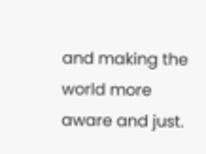and making the world more aware and just.